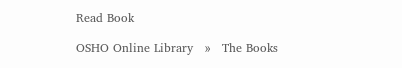Read Book

OSHO Online Library   »   The Books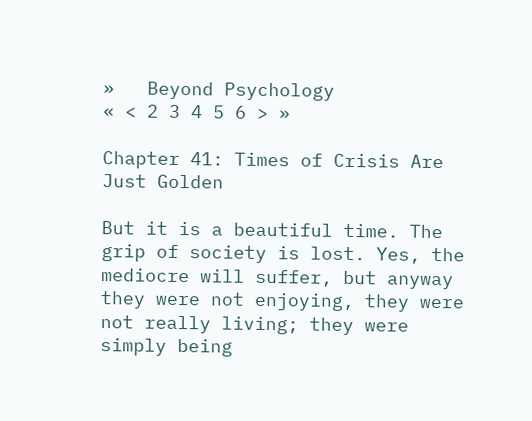»   Beyond Psychology
« < 2 3 4 5 6 > »

Chapter 41: Times of Crisis Are Just Golden

But it is a beautiful time. The grip of society is lost. Yes, the mediocre will suffer, but anyway they were not enjoying, they were not really living; they were simply being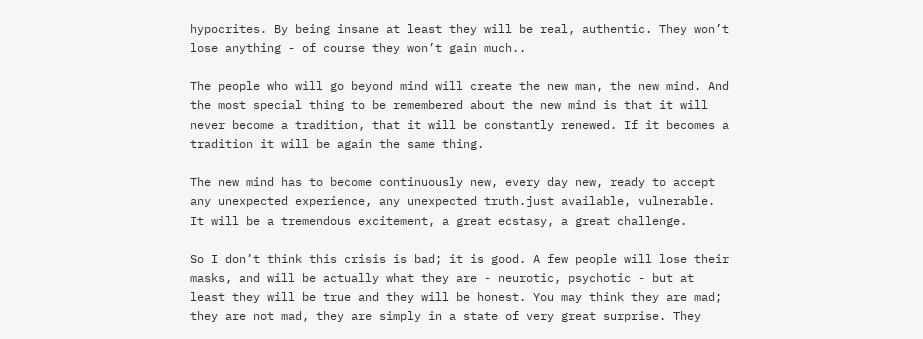hypocrites. By being insane at least they will be real, authentic. They won’t lose anything - of course they won’t gain much..

The people who will go beyond mind will create the new man, the new mind. And the most special thing to be remembered about the new mind is that it will never become a tradition, that it will be constantly renewed. If it becomes a tradition it will be again the same thing.

The new mind has to become continuously new, every day new, ready to accept any unexpected experience, any unexpected truth.just available, vulnerable. It will be a tremendous excitement, a great ecstasy, a great challenge.

So I don’t think this crisis is bad; it is good. A few people will lose their masks, and will be actually what they are - neurotic, psychotic - but at least they will be true and they will be honest. You may think they are mad; they are not mad, they are simply in a state of very great surprise. They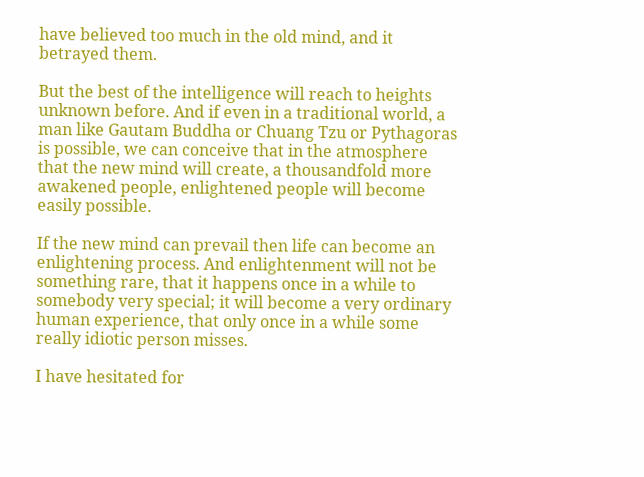have believed too much in the old mind, and it betrayed them.

But the best of the intelligence will reach to heights unknown before. And if even in a traditional world, a man like Gautam Buddha or Chuang Tzu or Pythagoras is possible, we can conceive that in the atmosphere that the new mind will create, a thousandfold more awakened people, enlightened people will become easily possible.

If the new mind can prevail then life can become an enlightening process. And enlightenment will not be something rare, that it happens once in a while to somebody very special; it will become a very ordinary human experience, that only once in a while some really idiotic person misses.

I have hesitated for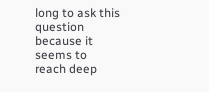long to ask this question because it seems to reach deep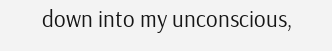down into my unconscious,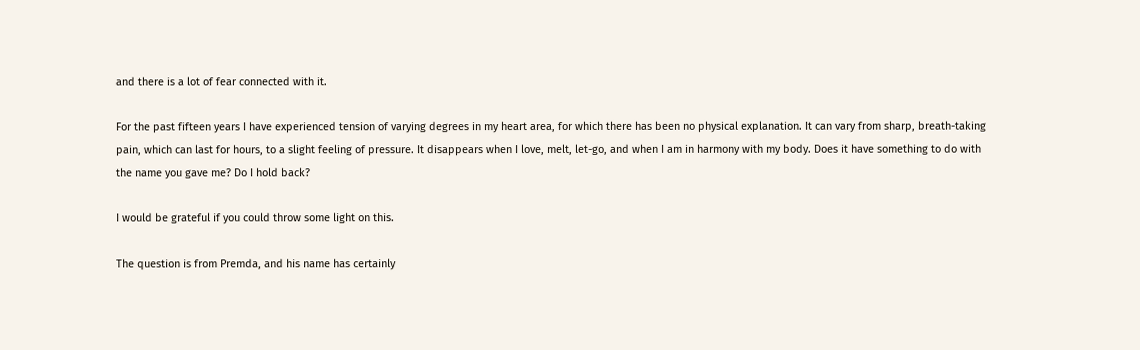and there is a lot of fear connected with it.

For the past fifteen years I have experienced tension of varying degrees in my heart area, for which there has been no physical explanation. It can vary from sharp, breath-taking pain, which can last for hours, to a slight feeling of pressure. It disappears when I love, melt, let-go, and when I am in harmony with my body. Does it have something to do with the name you gave me? Do I hold back?

I would be grateful if you could throw some light on this.

The question is from Premda, and his name has certainly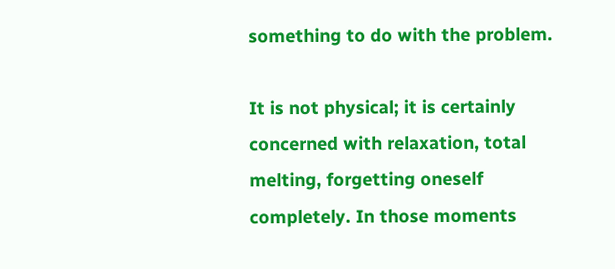something to do with the problem.

It is not physical; it is certainly concerned with relaxation, total melting, forgetting oneself completely. In those moments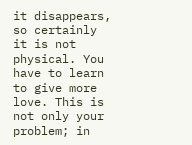it disappears, so certainly it is not physical. You have to learn to give more love. This is not only your problem; in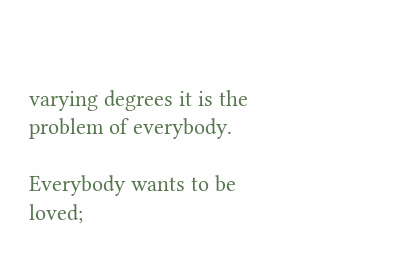varying degrees it is the problem of everybody.

Everybody wants to be loved;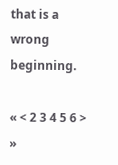that is a wrong beginning.

« < 2 3 4 5 6 > »